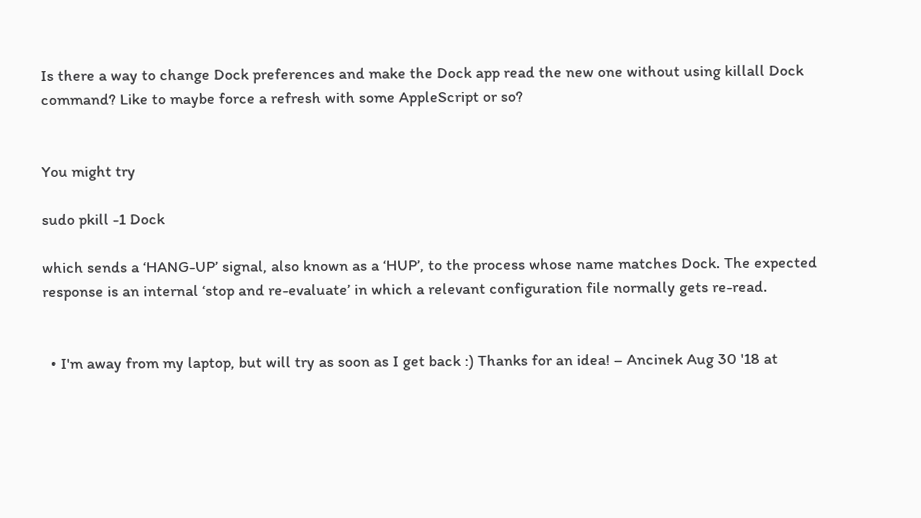Is there a way to change Dock preferences and make the Dock app read the new one without using killall Dock command? Like to maybe force a refresh with some AppleScript or so?


You might try

sudo pkill -1 Dock

which sends a ‘HANG-UP’ signal, also known as a ‘HUP’, to the process whose name matches Dock. The expected response is an internal ‘stop and re-evaluate’ in which a relevant configuration file normally gets re-read.


  • I'm away from my laptop, but will try as soon as I get back :) Thanks for an idea! – Ancinek Aug 30 '18 at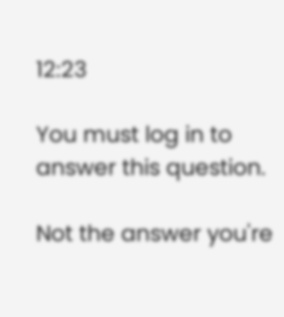12:23

You must log in to answer this question.

Not the answer you're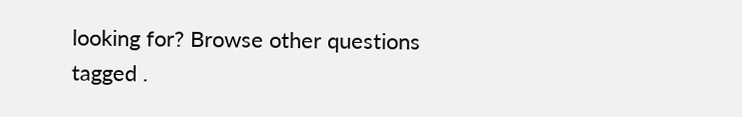looking for? Browse other questions tagged .